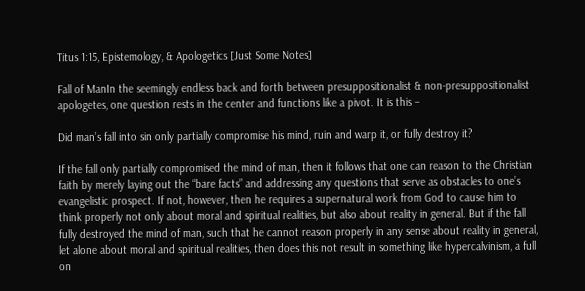Titus 1:15, Epistemology, & Apologetics [Just Some Notes]

Fall of ManIn the seemingly endless back and forth between presuppositionalist & non-presuppositionalist apologetes, one question rests in the center and functions like a pivot. It is this –

Did man’s fall into sin only partially compromise his mind, ruin and warp it, or fully destroy it?

If the fall only partially compromised the mind of man, then it follows that one can reason to the Christian faith by merely laying out the “bare facts” and addressing any questions that serve as obstacles to one’s evangelistic prospect. If not, however, then he requires a supernatural work from God to cause him to think properly not only about moral and spiritual realities, but also about reality in general. But if the fall fully destroyed the mind of man, such that he cannot reason properly in any sense about reality in general, let alone about moral and spiritual realities, then does this not result in something like hypercalvinism, a full on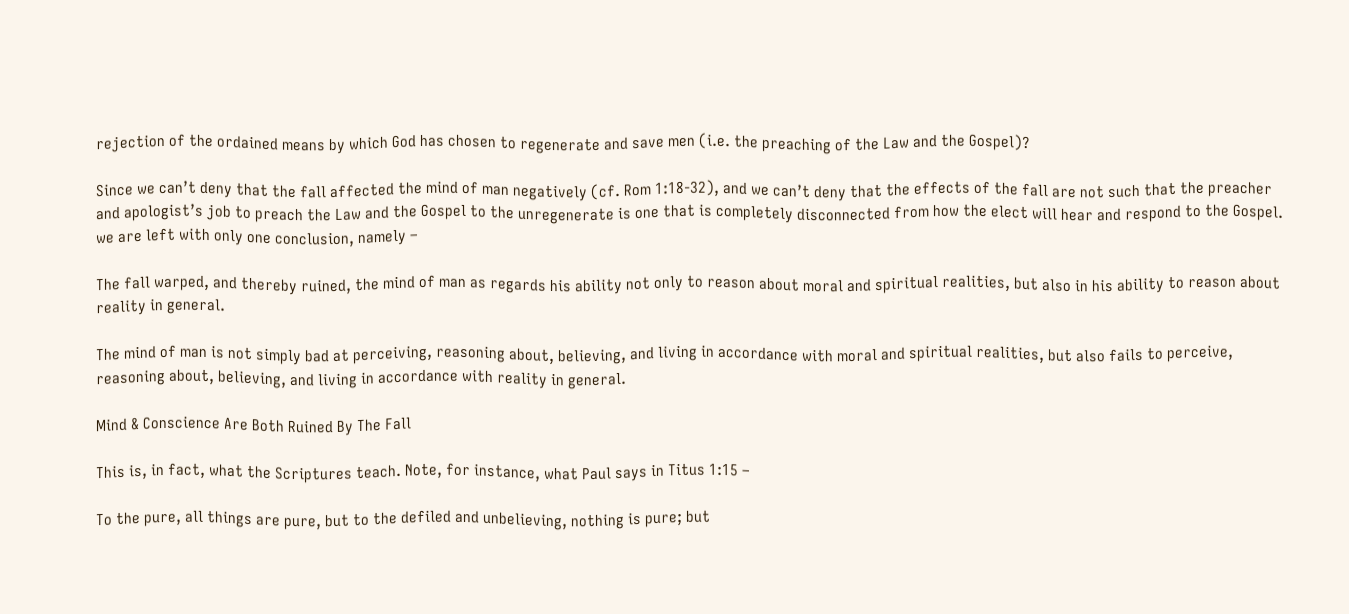rejection of the ordained means by which God has chosen to regenerate and save men (i.e. the preaching of the Law and the Gospel)?

Since we can’t deny that the fall affected the mind of man negatively (cf. Rom 1:18-32), and we can’t deny that the effects of the fall are not such that the preacher and apologist’s job to preach the Law and the Gospel to the unregenerate is one that is completely disconnected from how the elect will hear and respond to the Gospel. we are left with only one conclusion, namely –

The fall warped, and thereby ruined, the mind of man as regards his ability not only to reason about moral and spiritual realities, but also in his ability to reason about  reality in general.

The mind of man is not simply bad at perceiving, reasoning about, believing, and living in accordance with moral and spiritual realities, but also fails to perceive, reasoning about, believing, and living in accordance with reality in general.

Mind & Conscience Are Both Ruined By The Fall

This is, in fact, what the Scriptures teach. Note, for instance, what Paul says in Titus 1:15 –

To the pure, all things are pure, but to the defiled and unbelieving, nothing is pure; but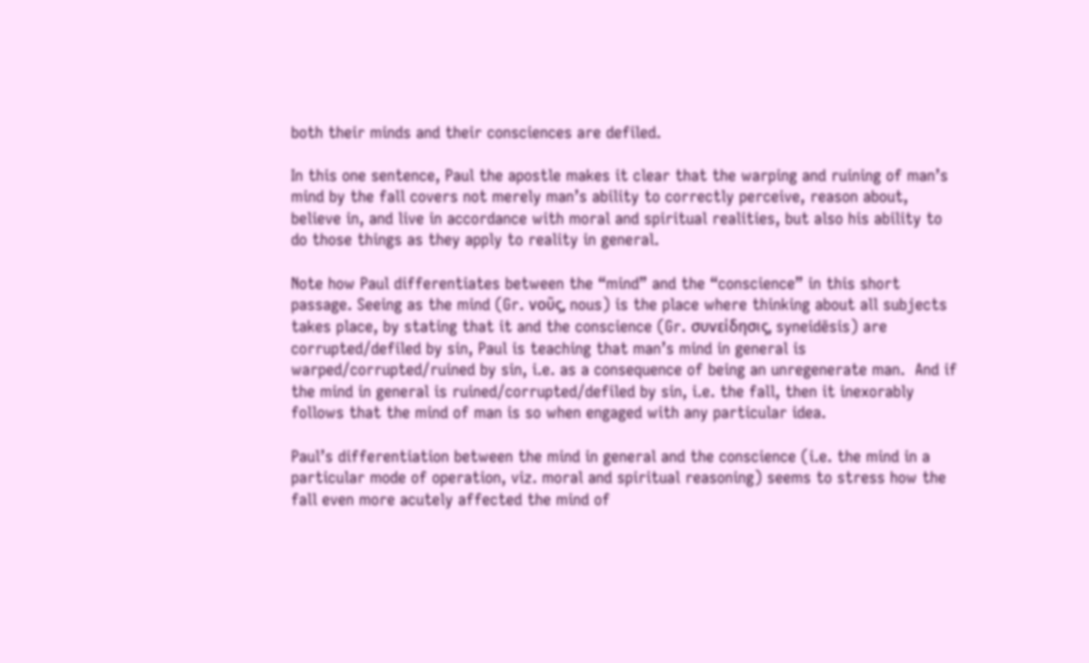both their minds and their consciences are defiled.

In this one sentence, Paul the apostle makes it clear that the warping and ruining of man’s mind by the fall covers not merely man’s ability to correctly perceive, reason about, believe in, and live in accordance with moral and spiritual realities, but also his ability to do those things as they apply to reality in general.

Note how Paul differentiates between the “mind” and the “conscience” in this short passage. Seeing as the mind (Gr. νοῦς, nous) is the place where thinking about all subjects takes place, by stating that it and the conscience (Gr. συνείδησις, syneidēsis) are corrupted/defiled by sin, Paul is teaching that man’s mind in general is warped/corrupted/ruined by sin, i.e. as a consequence of being an unregenerate man.  And if  the mind in general is ruined/corrupted/defiled by sin, i.e. the fall, then it inexorably follows that the mind of man is so when engaged with any particular idea.

Paul’s differentiation between the mind in general and the conscience (i.e. the mind in a particular mode of operation, viz. moral and spiritual reasoning) seems to stress how the fall even more acutely affected the mind of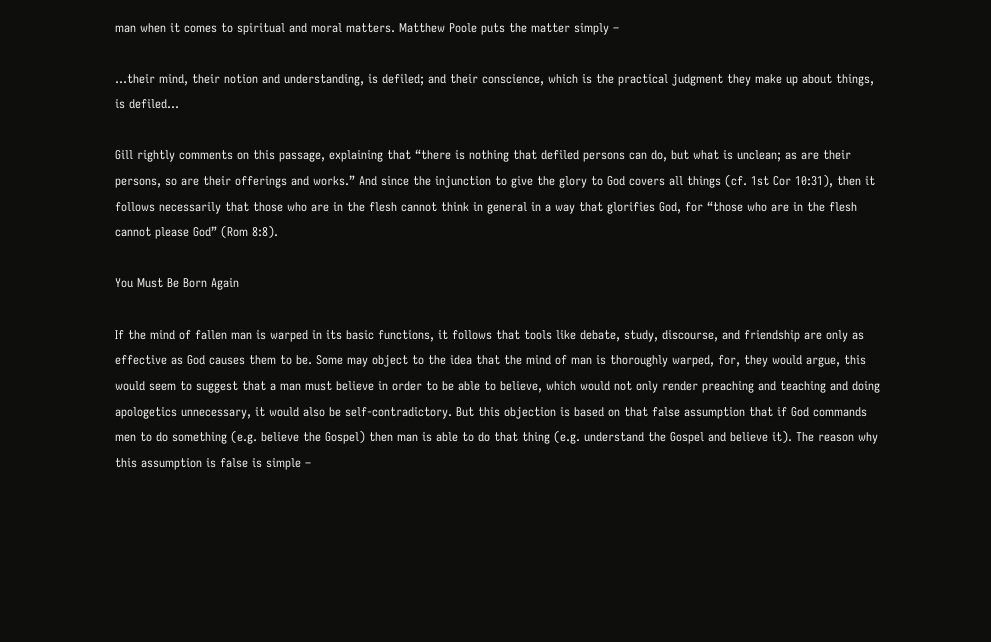man when it comes to spiritual and moral matters. Matthew Poole puts the matter simply –

…their mind, their notion and understanding, is defiled; and their conscience, which is the practical judgment they make up about things, is defiled…

Gill rightly comments on this passage, explaining that “there is nothing that defiled persons can do, but what is unclean; as are their persons, so are their offerings and works.” And since the injunction to give the glory to God covers all things (cf. 1st Cor 10:31), then it follows necessarily that those who are in the flesh cannot think in general in a way that glorifies God, for “those who are in the flesh cannot please God” (Rom 8:8).

You Must Be Born Again

If the mind of fallen man is warped in its basic functions, it follows that tools like debate, study, discourse, and friendship are only as effective as God causes them to be. Some may object to the idea that the mind of man is thoroughly warped, for, they would argue, this would seem to suggest that a man must believe in order to be able to believe, which would not only render preaching and teaching and doing apologetics unnecessary, it would also be self-contradictory. But this objection is based on that false assumption that if God commands men to do something (e.g. believe the Gospel) then man is able to do that thing (e.g. understand the Gospel and believe it). The reason why this assumption is false is simple –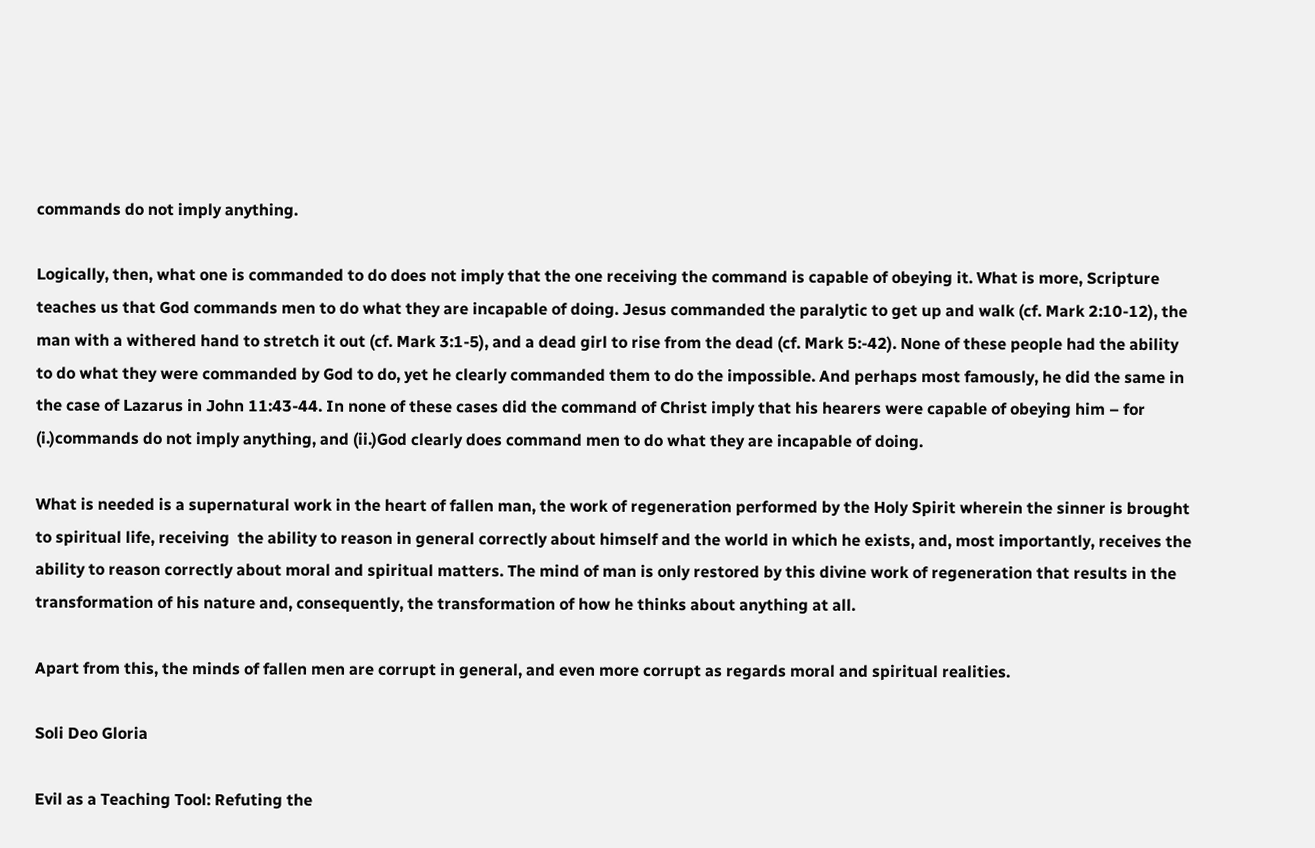commands do not imply anything.

Logically, then, what one is commanded to do does not imply that the one receiving the command is capable of obeying it. What is more, Scripture teaches us that God commands men to do what they are incapable of doing. Jesus commanded the paralytic to get up and walk (cf. Mark 2:10-12), the man with a withered hand to stretch it out (cf. Mark 3:1-5), and a dead girl to rise from the dead (cf. Mark 5:-42). None of these people had the ability to do what they were commanded by God to do, yet he clearly commanded them to do the impossible. And perhaps most famously, he did the same in the case of Lazarus in John 11:43-44. In none of these cases did the command of Christ imply that his hearers were capable of obeying him – for (i.)commands do not imply anything, and (ii.)God clearly does command men to do what they are incapable of doing.

What is needed is a supernatural work in the heart of fallen man, the work of regeneration performed by the Holy Spirit wherein the sinner is brought to spiritual life, receiving  the ability to reason in general correctly about himself and the world in which he exists, and, most importantly, receives the ability to reason correctly about moral and spiritual matters. The mind of man is only restored by this divine work of regeneration that results in the transformation of his nature and, consequently, the transformation of how he thinks about anything at all.

Apart from this, the minds of fallen men are corrupt in general, and even more corrupt as regards moral and spiritual realities.

Soli Deo Gloria

Evil as a Teaching Tool: Refuting the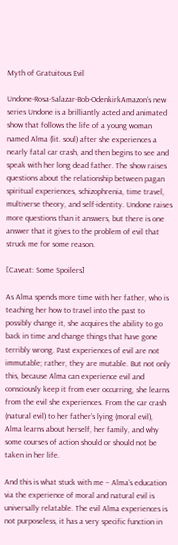Myth of Gratuitous Evil

Undone-Rosa-Salazar-Bob-OdenkirkAmazon’s new series Undone is a brilliantly acted and animated show that follows the life of a young woman named Alma (lit. soul) after she experiences a nearly fatal car crash, and then begins to see and speak with her long dead father. The show raises questions about the relationship between pagan spiritual experiences, schizophrenia, time travel, multiverse theory, and self-identity. Undone raises more questions than it answers, but there is one answer that it gives to the problem of evil that struck me for some reason.

[Caveat: Some Spoilers]

As Alma spends more time with her father, who is teaching her how to travel into the past to possibly change it, she acquires the ability to go back in time and change things that have gone terribly wrong. Past experiences of evil are not immutable; rather, they are mutable. But not only this, because Alma can experience evil and consciously keep it from ever occurring, she learns from the evil she experiences. From the car crash (natural evil) to her father’s lying (moral evil), Alma learns about herself, her family, and why some courses of action should or should not be taken in her life.

And this is what stuck with me – Alma’s education via the experience of moral and natural evil is universally relatable. The evil Alma experiences is not purposeless, it has a very specific function in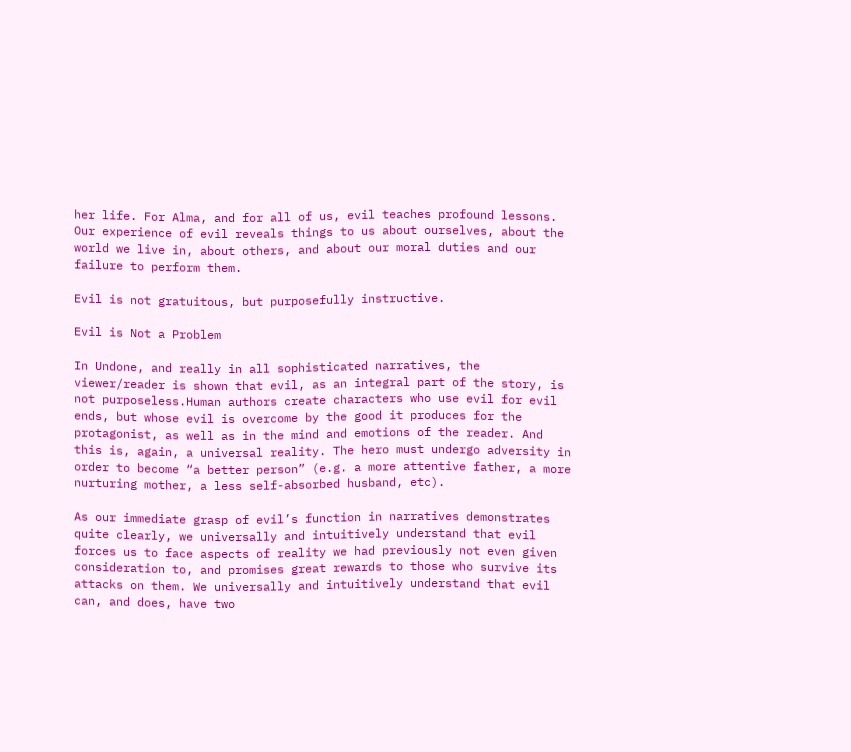her life. For Alma, and for all of us, evil teaches profound lessons. Our experience of evil reveals things to us about ourselves, about the world we live in, about others, and about our moral duties and our failure to perform them.

Evil is not gratuitous, but purposefully instructive.

Evil is Not a Problem

In Undone, and really in all sophisticated narratives, the viewer/reader is shown that evil, as an integral part of the story, is not purposeless.Human authors create characters who use evil for evil ends, but whose evil is overcome by the good it produces for the protagonist, as well as in the mind and emotions of the reader. And this is, again, a universal reality. The hero must undergo adversity in order to become “a better person” (e.g. a more attentive father, a more nurturing mother, a less self-absorbed husband, etc).

As our immediate grasp of evil’s function in narratives demonstrates quite clearly, we universally and intuitively understand that evil forces us to face aspects of reality we had previously not even given consideration to, and promises great rewards to those who survive its attacks on them. We universally and intuitively understand that evil can, and does, have two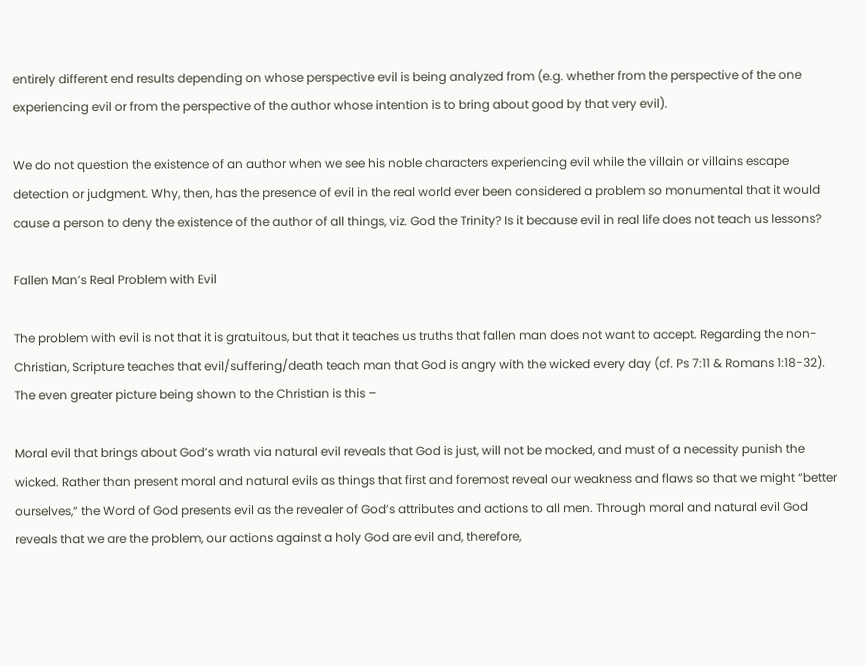entirely different end results depending on whose perspective evil is being analyzed from (e.g. whether from the perspective of the one experiencing evil or from the perspective of the author whose intention is to bring about good by that very evil).

We do not question the existence of an author when we see his noble characters experiencing evil while the villain or villains escape detection or judgment. Why, then, has the presence of evil in the real world ever been considered a problem so monumental that it would cause a person to deny the existence of the author of all things, viz. God the Trinity? Is it because evil in real life does not teach us lessons?

Fallen Man’s Real Problem with Evil

The problem with evil is not that it is gratuitous, but that it teaches us truths that fallen man does not want to accept. Regarding the non-Christian, Scripture teaches that evil/suffering/death teach man that God is angry with the wicked every day (cf. Ps 7:11 & Romans 1:18-32). The even greater picture being shown to the Christian is this –

Moral evil that brings about God’s wrath via natural evil reveals that God is just, will not be mocked, and must of a necessity punish the wicked. Rather than present moral and natural evils as things that first and foremost reveal our weakness and flaws so that we might “better ourselves,” the Word of God presents evil as the revealer of God’s attributes and actions to all men. Through moral and natural evil God reveals that we are the problem, our actions against a holy God are evil and, therefore,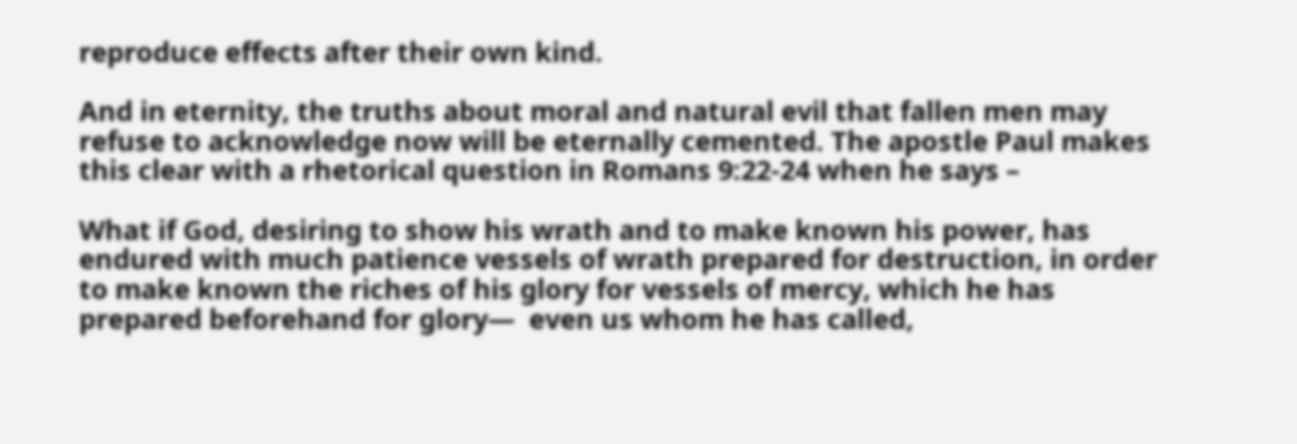reproduce effects after their own kind.

And in eternity, the truths about moral and natural evil that fallen men may refuse to acknowledge now will be eternally cemented. The apostle Paul makes this clear with a rhetorical question in Romans 9:22-24 when he says –

What if God, desiring to show his wrath and to make known his power, has endured with much patience vessels of wrath prepared for destruction, in order to make known the riches of his glory for vessels of mercy, which he has prepared beforehand for glory—  even us whom he has called,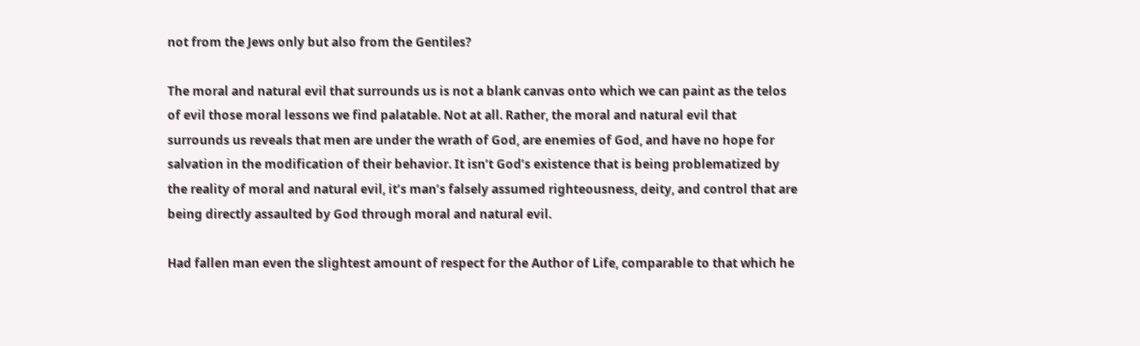not from the Jews only but also from the Gentiles?

The moral and natural evil that surrounds us is not a blank canvas onto which we can paint as the telos of evil those moral lessons we find palatable. Not at all. Rather, the moral and natural evil that surrounds us reveals that men are under the wrath of God, are enemies of God, and have no hope for salvation in the modification of their behavior. It isn’t God’s existence that is being problematized by the reality of moral and natural evil, it’s man’s falsely assumed righteousness, deity, and control that are being directly assaulted by God through moral and natural evil.

Had fallen man even the slightest amount of respect for the Author of Life, comparable to that which he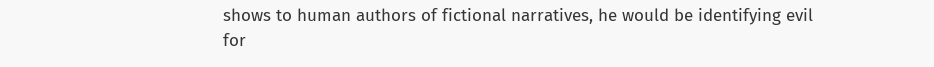shows to human authors of fictional narratives, he would be identifying evil for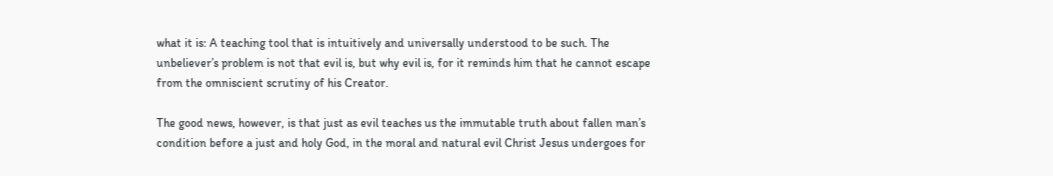what it is: A teaching tool that is intuitively and universally understood to be such. The unbeliever’s problem is not that evil is, but why evil is, for it reminds him that he cannot escape from the omniscient scrutiny of his Creator.

The good news, however, is that just as evil teaches us the immutable truth about fallen man’s condition before a just and holy God, in the moral and natural evil Christ Jesus undergoes for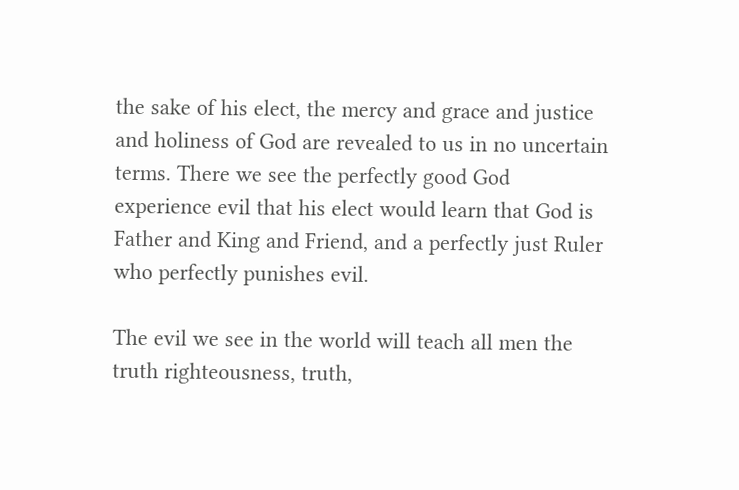the sake of his elect, the mercy and grace and justice and holiness of God are revealed to us in no uncertain terms. There we see the perfectly good God  experience evil that his elect would learn that God is Father and King and Friend, and a perfectly just Ruler who perfectly punishes evil.

The evil we see in the world will teach all men the truth righteousness, truth,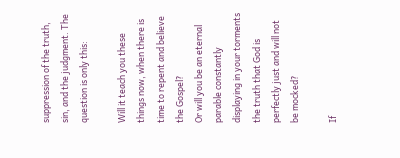suppression of the truth, sin, and the judgment. The question is only this:

Will it teach you these things now, when there is time to repent and believe the Gospel?
Or will you be an eternal parable constantly displaying in your torments the truth that God is perfectly just and will not be mocked?

If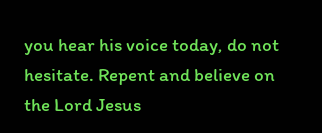you hear his voice today, do not hesitate. Repent and believe on the Lord Jesus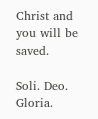Christ and you will be saved.

Soli. Deo. Gloria.